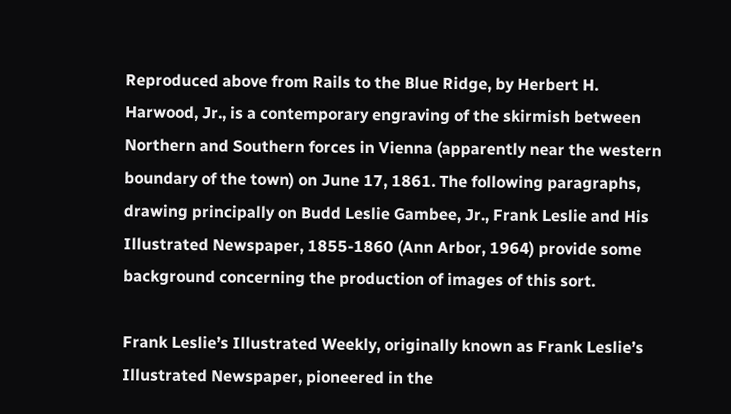Reproduced above from Rails to the Blue Ridge, by Herbert H. Harwood, Jr., is a contemporary engraving of the skirmish between Northern and Southern forces in Vienna (apparently near the western boundary of the town) on June 17, 1861. The following paragraphs, drawing principally on Budd Leslie Gambee, Jr., Frank Leslie and His Illustrated Newspaper, 1855-1860 (Ann Arbor, 1964) provide some background concerning the production of images of this sort.

Frank Leslie’s Illustrated Weekly, originally known as Frank Leslie’s Illustrated Newspaper, pioneered in the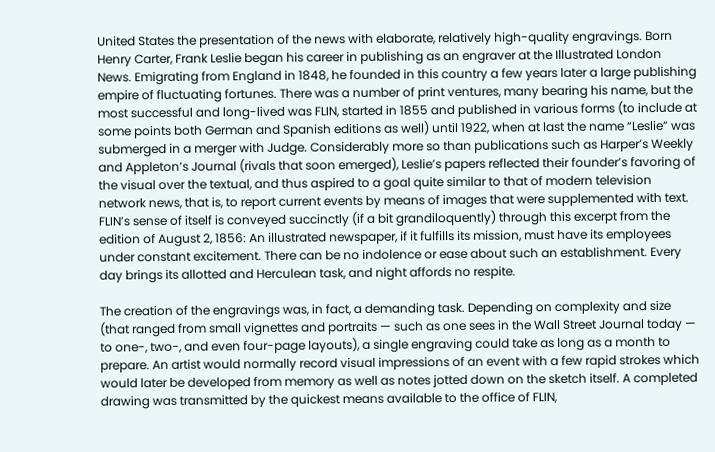United States the presentation of the news with elaborate, relatively high-quality engravings. Born Henry Carter, Frank Leslie began his career in publishing as an engraver at the Illustrated London News. Emigrating from England in 1848, he founded in this country a few years later a large publishing empire of fluctuating fortunes. There was a number of print ventures, many bearing his name, but the most successful and long-lived was FLIN, started in 1855 and published in various forms (to include at some points both German and Spanish editions as well) until 1922, when at last the name “Leslie” was submerged in a merger with Judge. Considerably more so than publications such as Harper’s Weekly and Appleton’s Journal (rivals that soon emerged), Leslie’s papers reflected their founder’s favoring of the visual over the textual, and thus aspired to a goal quite similar to that of modern television network news, that is, to report current events by means of images that were supplemented with text. FLIN’s sense of itself is conveyed succinctly (if a bit grandiloquently) through this excerpt from the edition of August 2, 1856: An illustrated newspaper, if it fulfills its mission, must have its employees under constant excitement. There can be no indolence or ease about such an establishment. Every day brings its allotted and Herculean task, and night affords no respite.

The creation of the engravings was, in fact, a demanding task. Depending on complexity and size (that ranged from small vignettes and portraits — such as one sees in the Wall Street Journal today — to one-, two-, and even four-page layouts), a single engraving could take as long as a month to prepare. An artist would normally record visual impressions of an event with a few rapid strokes which would later be developed from memory as well as notes jotted down on the sketch itself. A completed drawing was transmitted by the quickest means available to the office of FLIN,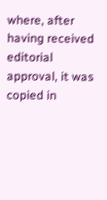where, after having received editorial approval, it was copied in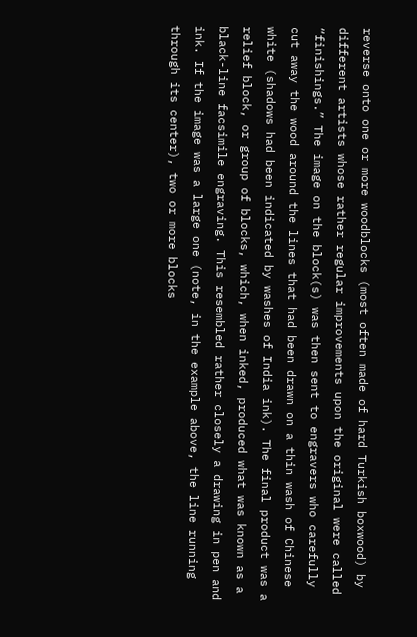reverse onto one or more woodblocks (most often made of hard Turkish boxwood) by different artists whose rather regular improvements upon the original were called “finishings.” The image on the block(s) was then sent to engravers who carefully cut away the wood around the lines that had been drawn on a thin wash of Chinese white (shadows had been indicated by washes of India ink). The final product was a relief block, or group of blocks, which, when inked, produced what was known as a black-line facsimile engraving. This resembled rather closely a drawing in pen and ink. If the image was a large one (note, in the example above, the line running through its center), two or more blocks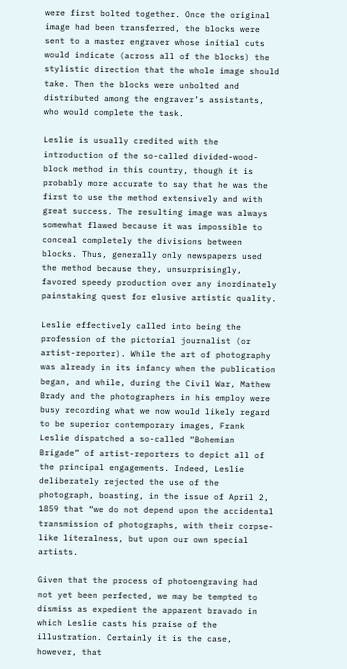were first bolted together. Once the original image had been transferred, the blocks were sent to a master engraver whose initial cuts would indicate (across all of the blocks) the stylistic direction that the whole image should take. Then the blocks were unbolted and distributed among the engraver’s assistants, who would complete the task.

Leslie is usually credited with the introduction of the so-called divided-wood-block method in this country, though it is probably more accurate to say that he was the first to use the method extensively and with great success. The resulting image was always somewhat flawed because it was impossible to conceal completely the divisions between blocks. Thus, generally only newspapers used the method because they, unsurprisingly, favored speedy production over any inordinately painstaking quest for elusive artistic quality.

Leslie effectively called into being the profession of the pictorial journalist (or artist-reporter). While the art of photography was already in its infancy when the publication began, and while, during the Civil War, Mathew Brady and the photographers in his employ were busy recording what we now would likely regard to be superior contemporary images, Frank Leslie dispatched a so-called “Bohemian Brigade” of artist-reporters to depict all of the principal engagements. Indeed, Leslie deliberately rejected the use of the photograph, boasting, in the issue of April 2, 1859 that “we do not depend upon the accidental transmission of photographs, with their corpse-like literalness, but upon our own special artists.

Given that the process of photoengraving had not yet been perfected, we may be tempted to dismiss as expedient the apparent bravado in which Leslie casts his praise of the illustration. Certainly it is the case, however, that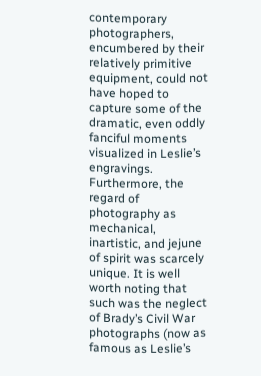contemporary photographers, encumbered by their relatively primitive equipment, could not have hoped to capture some of the dramatic, even oddly fanciful moments visualized in Leslie’s engravings. Furthermore, the regard of photography as mechanical, inartistic, and jejune of spirit was scarcely unique. It is well worth noting that such was the neglect of Brady’s Civil War photographs (now as famous as Leslie’s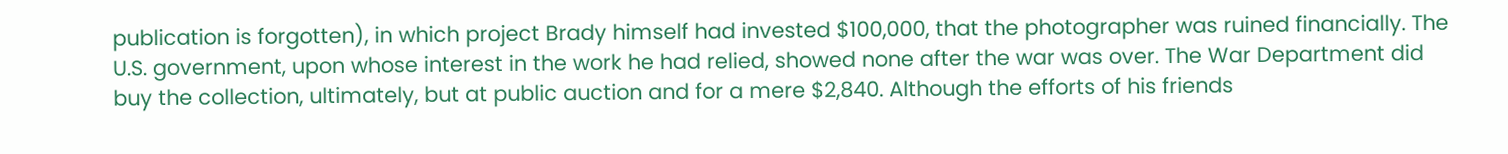publication is forgotten), in which project Brady himself had invested $100,000, that the photographer was ruined financially. The U.S. government, upon whose interest in the work he had relied, showed none after the war was over. The War Department did buy the collection, ultimately, but at public auction and for a mere $2,840. Although the efforts of his friends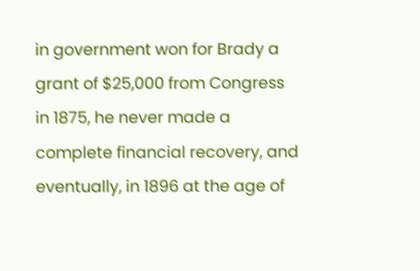in government won for Brady a grant of $25,000 from Congress in 1875, he never made a complete financial recovery, and eventually, in 1896 at the age of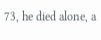73, he died alone, a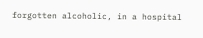forgotten alcoholic, in a hospital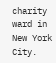charity ward in New York City.